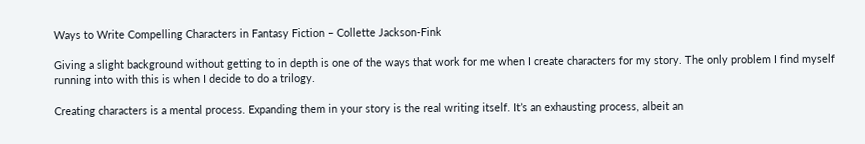Ways to Write Compelling Characters in Fantasy Fiction – Collette Jackson-Fink

Giving a slight background without getting to in depth is one of the ways that work for me when I create characters for my story. The only problem I find myself running into with this is when I decide to do a trilogy.

Creating characters is a mental process. Expanding them in your story is the real writing itself. It’s an exhausting process, albeit an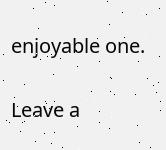enjoyable one.

Leave a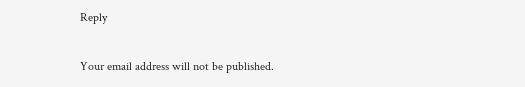Reply

Your email address will not be published.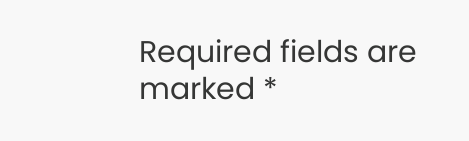Required fields are marked *